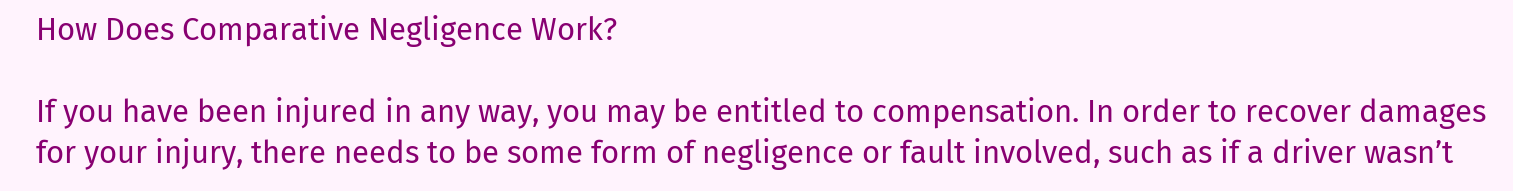How Does Comparative Negligence Work?

If you have been injured in any way, you may be entitled to compensation. In order to recover damages for your injury, there needs to be some form of negligence or fault involved, such as if a driver wasn’t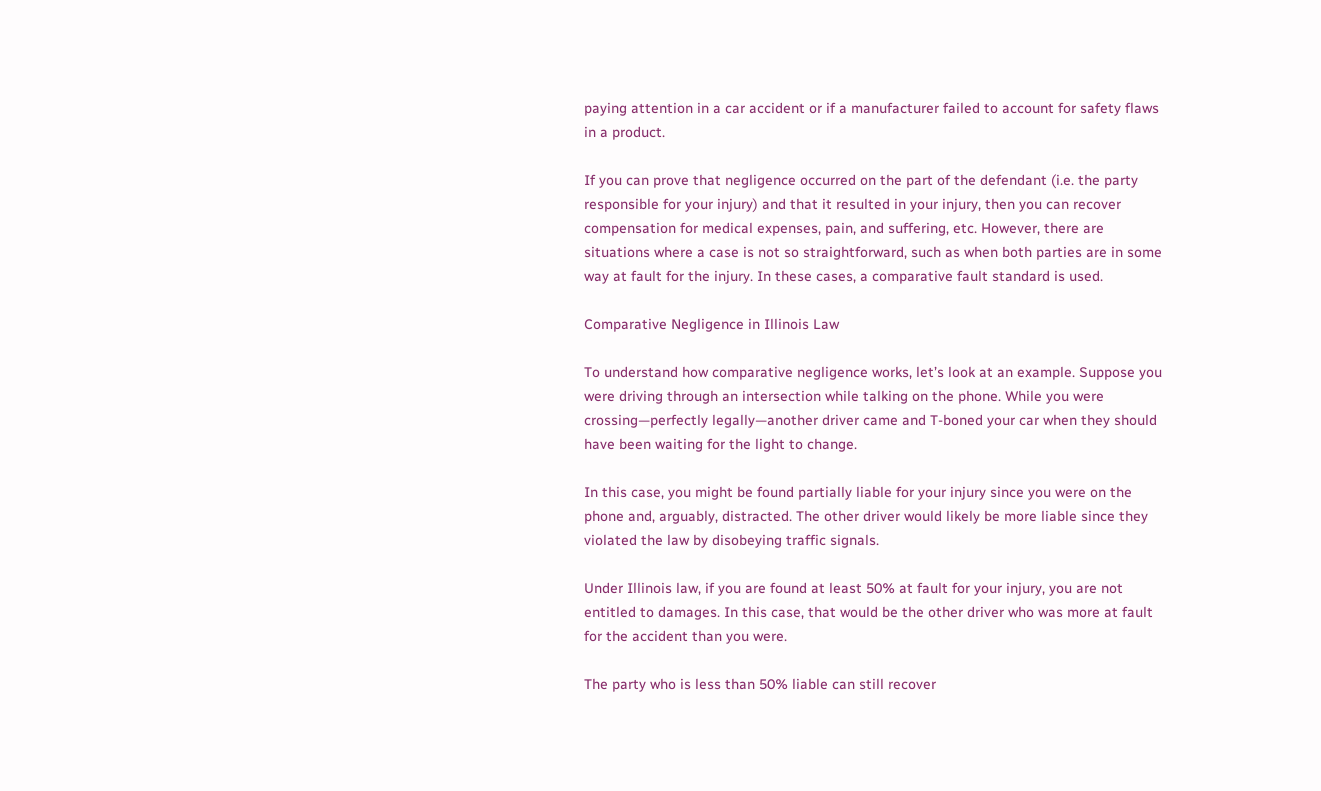paying attention in a car accident or if a manufacturer failed to account for safety flaws in a product.

If you can prove that negligence occurred on the part of the defendant (i.e. the party responsible for your injury) and that it resulted in your injury, then you can recover compensation for medical expenses, pain, and suffering, etc. However, there are situations where a case is not so straightforward, such as when both parties are in some way at fault for the injury. In these cases, a comparative fault standard is used.

Comparative Negligence in Illinois Law

To understand how comparative negligence works, let’s look at an example. Suppose you were driving through an intersection while talking on the phone. While you were crossing—perfectly legally—another driver came and T-boned your car when they should have been waiting for the light to change.

In this case, you might be found partially liable for your injury since you were on the phone and, arguably, distracted. The other driver would likely be more liable since they violated the law by disobeying traffic signals.

Under Illinois law, if you are found at least 50% at fault for your injury, you are not entitled to damages. In this case, that would be the other driver who was more at fault for the accident than you were.

The party who is less than 50% liable can still recover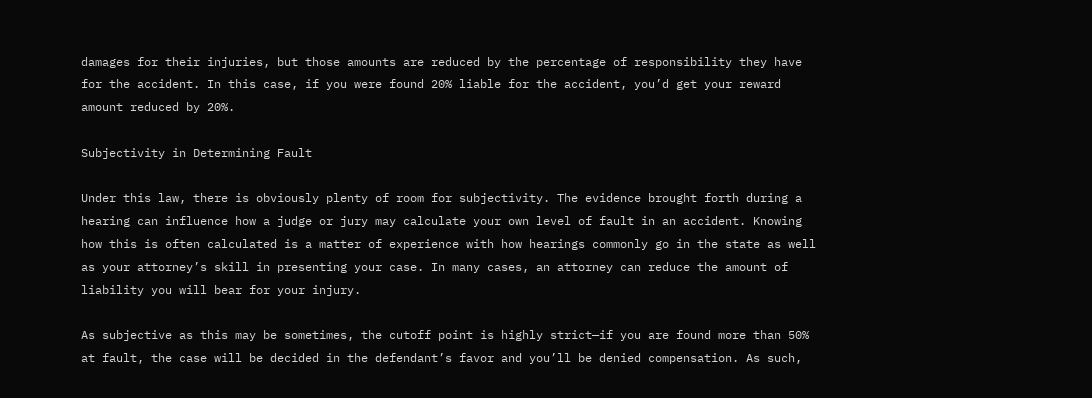damages for their injuries, but those amounts are reduced by the percentage of responsibility they have for the accident. In this case, if you were found 20% liable for the accident, you’d get your reward amount reduced by 20%.

Subjectivity in Determining Fault

Under this law, there is obviously plenty of room for subjectivity. The evidence brought forth during a hearing can influence how a judge or jury may calculate your own level of fault in an accident. Knowing how this is often calculated is a matter of experience with how hearings commonly go in the state as well as your attorney’s skill in presenting your case. In many cases, an attorney can reduce the amount of liability you will bear for your injury.

As subjective as this may be sometimes, the cutoff point is highly strict—if you are found more than 50% at fault, the case will be decided in the defendant’s favor and you’ll be denied compensation. As such,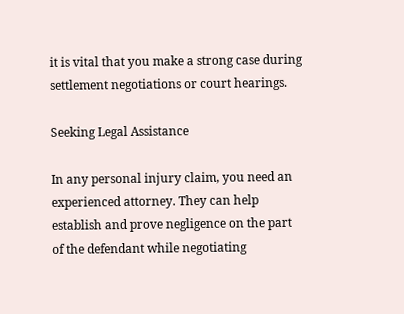it is vital that you make a strong case during settlement negotiations or court hearings.

Seeking Legal Assistance

In any personal injury claim, you need an experienced attorney. They can help establish and prove negligence on the part of the defendant while negotiating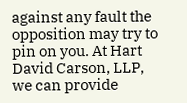against any fault the opposition may try to pin on you. At Hart David Carson, LLP, we can provide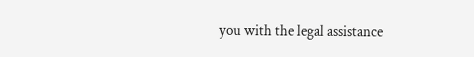you with the legal assistance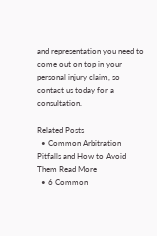and representation you need to come out on top in your personal injury claim, so contact us today for a consultation.

Related Posts
  • Common Arbitration Pitfalls and How to Avoid Them Read More
  • 6 Common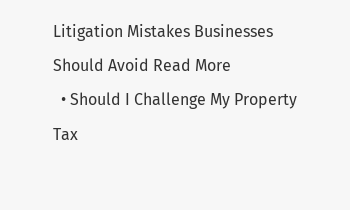Litigation Mistakes Businesses Should Avoid Read More
  • Should I Challenge My Property Tax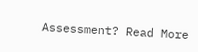Assessment? Read More